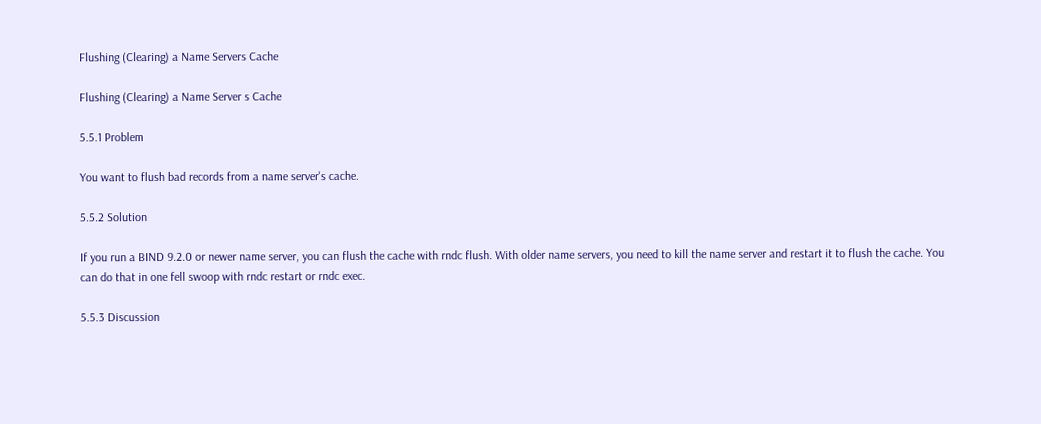Flushing (Clearing) a Name Servers Cache

Flushing (Clearing) a Name Server s Cache

5.5.1 Problem

You want to flush bad records from a name server's cache.

5.5.2 Solution

If you run a BIND 9.2.0 or newer name server, you can flush the cache with rndc flush. With older name servers, you need to kill the name server and restart it to flush the cache. You can do that in one fell swoop with rndc restart or rndc exec.

5.5.3 Discussion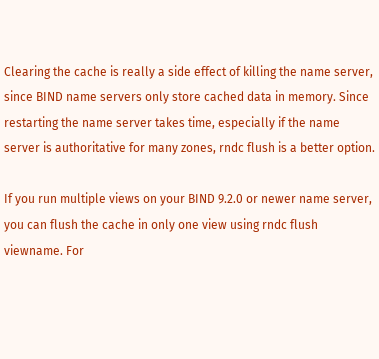Clearing the cache is really a side effect of killing the name server, since BIND name servers only store cached data in memory. Since restarting the name server takes time, especially if the name server is authoritative for many zones, rndc flush is a better option.

If you run multiple views on your BIND 9.2.0 or newer name server, you can flush the cache in only one view using rndc flush viewname. For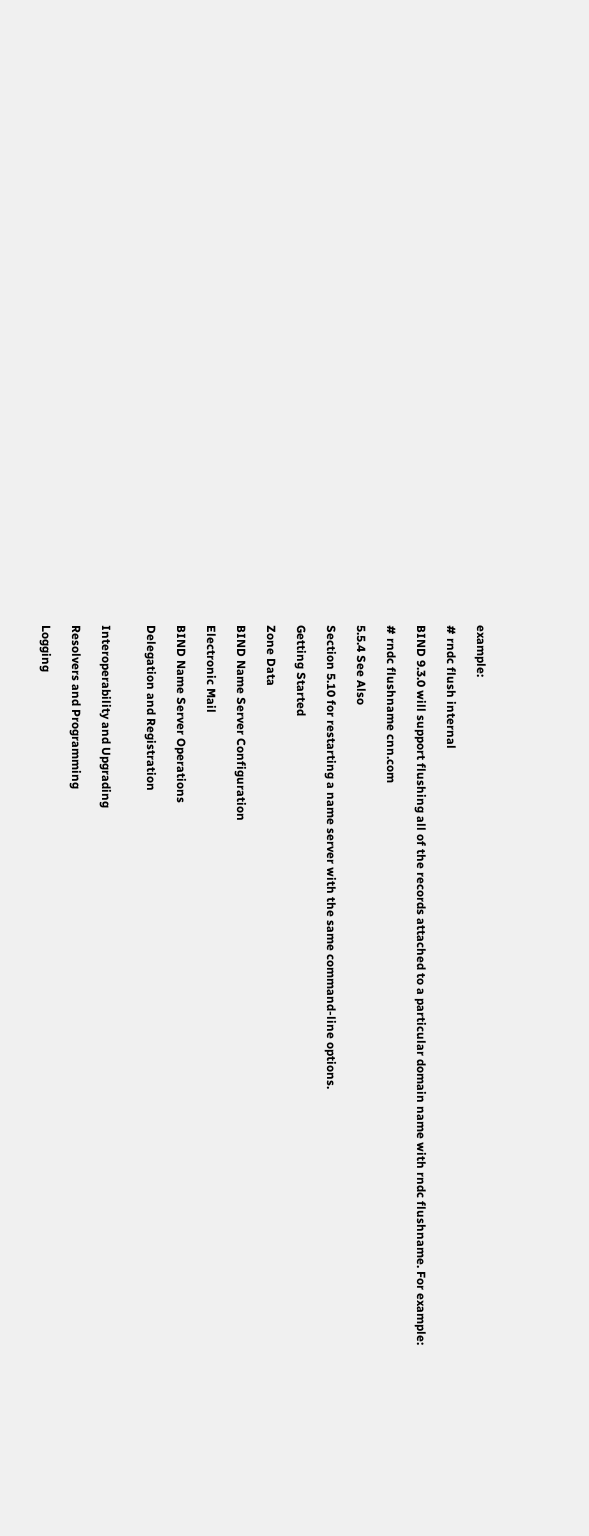example:

# rndc flush internal

BIND 9.3.0 will support flushing all of the records attached to a particular domain name with rndc flushname. For example:

# rndc flushname cnn.com

5.5.4 See Also

Section 5.10 for restarting a name server with the same command-line options.

Getting Started

Zone Data

BIND Name Server Configuration

Electronic Mail

BIND Name Server Operations

Delegation and Registration


Interoperability and Upgrading

Resolvers and Programming

Logging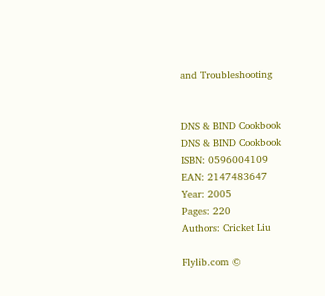and Troubleshooting


DNS & BIND Cookbook
DNS & BIND Cookbook
ISBN: 0596004109
EAN: 2147483647
Year: 2005
Pages: 220
Authors: Cricket Liu

Flylib.com ©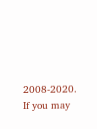2008-2020.
If you may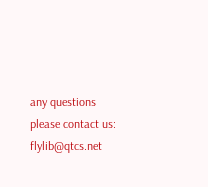any questions please contact us: flylib@qtcs.net